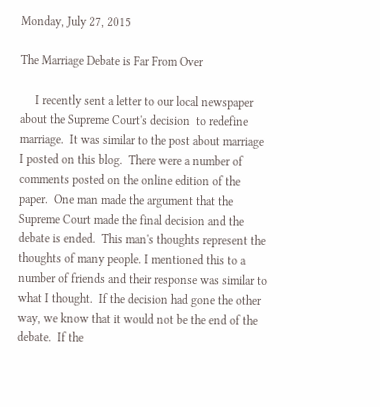Monday, July 27, 2015

The Marriage Debate is Far From Over

     I recently sent a letter to our local newspaper about the Supreme Court's decision  to redefine marriage.  It was similar to the post about marriage I posted on this blog.  There were a number of comments posted on the online edition of the paper.  One man made the argument that the Supreme Court made the final decision and the debate is ended.  This man's thoughts represent the thoughts of many people. I mentioned this to a number of friends and their response was similar to what I thought.  If the decision had gone the other way, we know that it would not be the end of the debate.  If the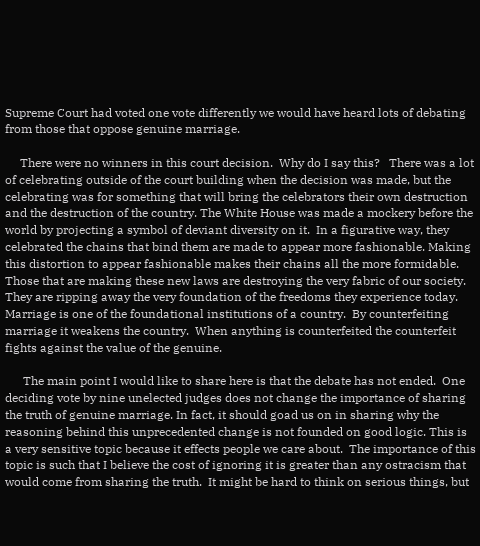Supreme Court had voted one vote differently we would have heard lots of debating from those that oppose genuine marriage.

     There were no winners in this court decision.  Why do I say this?   There was a lot of celebrating outside of the court building when the decision was made, but the celebrating was for something that will bring the celebrators their own destruction and the destruction of the country. The White House was made a mockery before the world by projecting a symbol of deviant diversity on it.  In a figurative way, they celebrated the chains that bind them are made to appear more fashionable. Making this distortion to appear fashionable makes their chains all the more formidable.  Those that are making these new laws are destroying the very fabric of our society.  They are ripping away the very foundation of the freedoms they experience today.  Marriage is one of the foundational institutions of a country.  By counterfeiting marriage it weakens the country.  When anything is counterfeited the counterfeit fights against the value of the genuine.

      The main point I would like to share here is that the debate has not ended.  One deciding vote by nine unelected judges does not change the importance of sharing the truth of genuine marriage. In fact, it should goad us on in sharing why the reasoning behind this unprecedented change is not founded on good logic. This is a very sensitive topic because it effects people we care about.  The importance of this topic is such that I believe the cost of ignoring it is greater than any ostracism that would come from sharing the truth.  It might be hard to think on serious things, but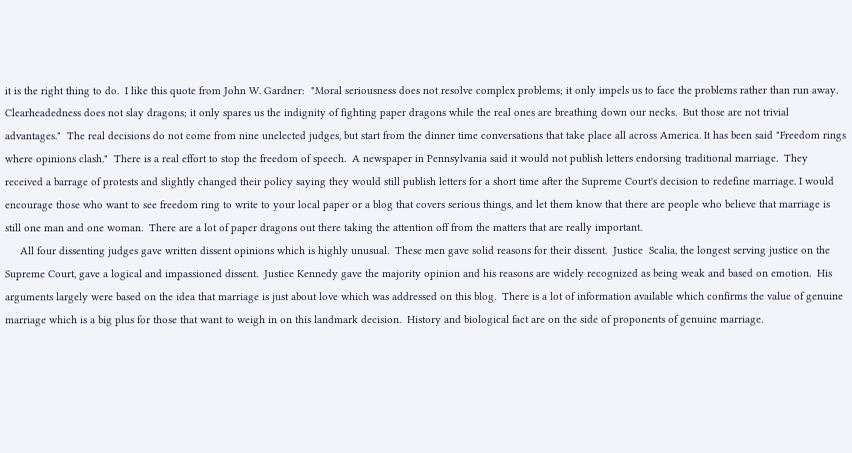it is the right thing to do.  I like this quote from John W. Gardner:  "Moral seriousness does not resolve complex problems; it only impels us to face the problems rather than run away.  Clearheadedness does not slay dragons; it only spares us the indignity of fighting paper dragons while the real ones are breathing down our necks.  But those are not trivial advantages."  The real decisions do not come from nine unelected judges, but start from the dinner time conversations that take place all across America. It has been said "Freedom rings where opinions clash."  There is a real effort to stop the freedom of speech.  A newspaper in Pennsylvania said it would not publish letters endorsing traditional marriage.  They received a barrage of protests and slightly changed their policy saying they would still publish letters for a short time after the Supreme Court's decision to redefine marriage. I would encourage those who want to see freedom ring to write to your local paper or a blog that covers serious things, and let them know that there are people who believe that marriage is still one man and one woman.  There are a lot of paper dragons out there taking the attention off from the matters that are really important.
     All four dissenting judges gave written dissent opinions which is highly unusual.  These men gave solid reasons for their dissent.  Justice  Scalia, the longest serving justice on the Supreme Court, gave a logical and impassioned dissent.  Justice Kennedy gave the majority opinion and his reasons are widely recognized as being weak and based on emotion.  His arguments largely were based on the idea that marriage is just about love which was addressed on this blog.  There is a lot of information available which confirms the value of genuine marriage which is a big plus for those that want to weigh in on this landmark decision.  History and biological fact are on the side of proponents of genuine marriage.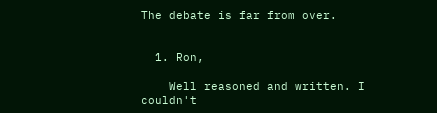The debate is far from over.


  1. Ron,

    Well reasoned and written. I couldn't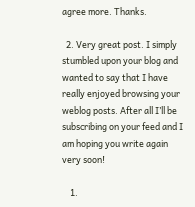agree more. Thanks.

  2. Very great post. I simply stumbled upon your blog and wanted to say that I have really enjoyed browsing your weblog posts. After all I’ll be subscribing on your feed and I am hoping you write again very soon!

    1.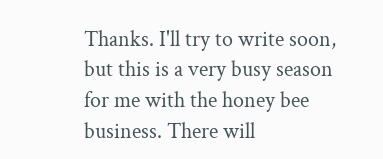Thanks. I'll try to write soon, but this is a very busy season for me with the honey bee business. There will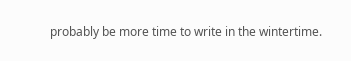probably be more time to write in the wintertime.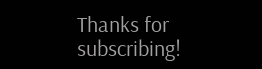Thanks for subscribing!